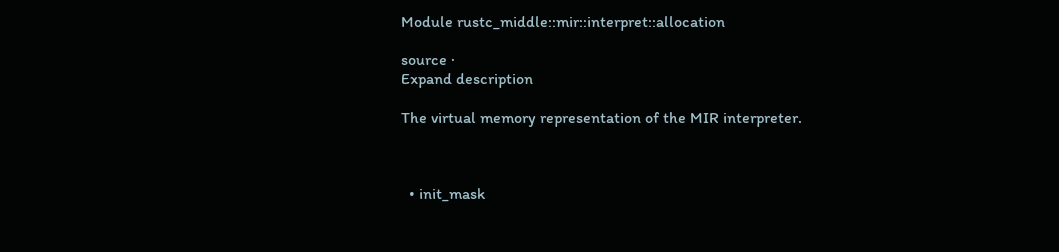Module rustc_middle::mir::interpret::allocation

source ·
Expand description

The virtual memory representation of the MIR interpreter.



  • init_mask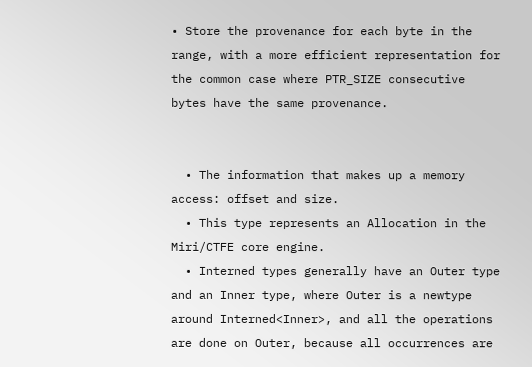• Store the provenance for each byte in the range, with a more efficient representation for the common case where PTR_SIZE consecutive bytes have the same provenance.


  • The information that makes up a memory access: offset and size.
  • This type represents an Allocation in the Miri/CTFE core engine.
  • Interned types generally have an Outer type and an Inner type, where Outer is a newtype around Interned<Inner>, and all the operations are done on Outer, because all occurrences are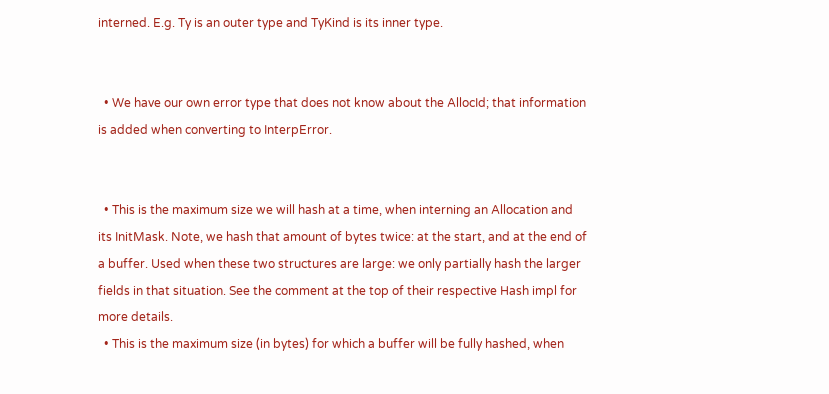interned. E.g. Ty is an outer type and TyKind is its inner type.


  • We have our own error type that does not know about the AllocId; that information is added when converting to InterpError.


  • This is the maximum size we will hash at a time, when interning an Allocation and its InitMask. Note, we hash that amount of bytes twice: at the start, and at the end of a buffer. Used when these two structures are large: we only partially hash the larger fields in that situation. See the comment at the top of their respective Hash impl for more details.
  • This is the maximum size (in bytes) for which a buffer will be fully hashed, when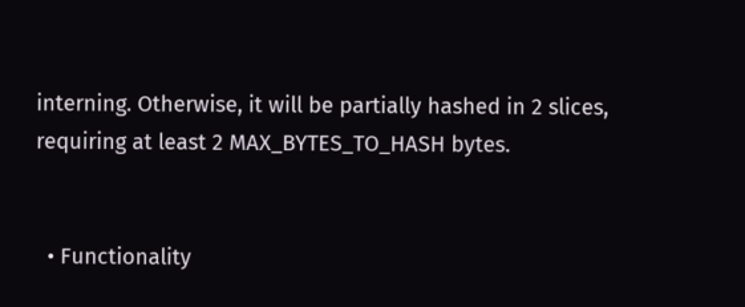interning. Otherwise, it will be partially hashed in 2 slices, requiring at least 2 MAX_BYTES_TO_HASH bytes.


  • Functionality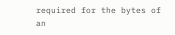required for the bytes of an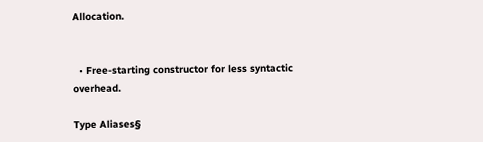Allocation.


  • Free-starting constructor for less syntactic overhead.

Type Aliases§